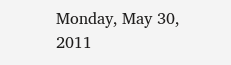Monday, May 30, 2011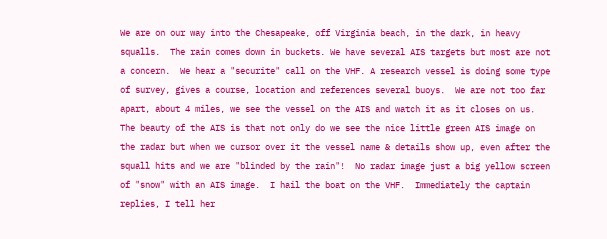We are on our way into the Chesapeake, off Virginia beach, in the dark, in heavy squalls.  The rain comes down in buckets. We have several AIS targets but most are not a concern.  We hear a "securite" call on the VHF. A research vessel is doing some type of survey, gives a course, location and references several buoys.  We are not too far apart, about 4 miles, we see the vessel on the AIS and watch it as it closes on us.  The beauty of the AIS is that not only do we see the nice little green AIS image on the radar but when we cursor over it the vessel name & details show up, even after the squall hits and we are "blinded by the rain"!  No radar image just a big yellow screen of "snow" with an AIS image.  I hail the boat on the VHF.  Immediately the captain replies, I tell her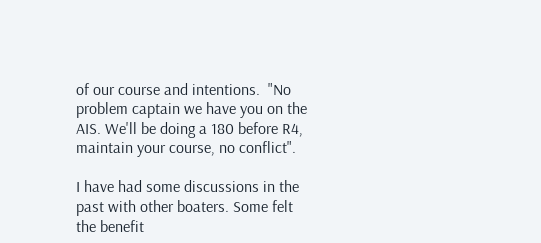of our course and intentions.  "No problem captain we have you on the AIS. We'll be doing a 180 before R4, maintain your course, no conflict".

I have had some discussions in the past with other boaters. Some felt the benefit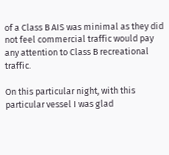of a Class B AIS was minimal as they did not feel commercial traffic would pay any attention to Class B recreational traffic.

On this particular night, with this particular vessel I was glad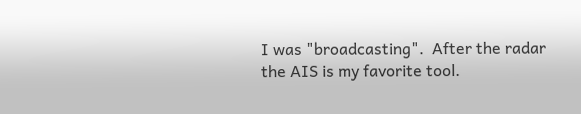I was "broadcasting".  After the radar the AIS is my favorite tool.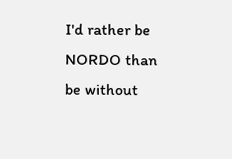I'd rather be NORDO than be without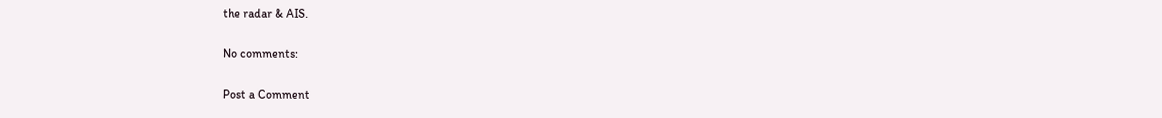the radar & AIS.

No comments:

Post a Comment